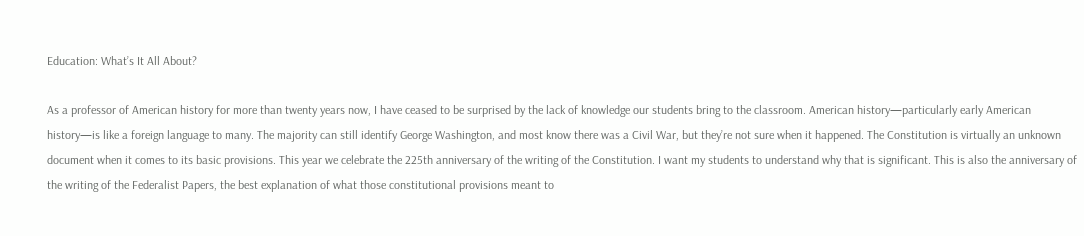Education: What’s It All About?

As a professor of American history for more than twenty years now, I have ceased to be surprised by the lack of knowledge our students bring to the classroom. American history—particularly early American history—is like a foreign language to many. The majority can still identify George Washington, and most know there was a Civil War, but they’re not sure when it happened. The Constitution is virtually an unknown document when it comes to its basic provisions. This year we celebrate the 225th anniversary of the writing of the Constitution. I want my students to understand why that is significant. This is also the anniversary of the writing of the Federalist Papers, the best explanation of what those constitutional provisions meant to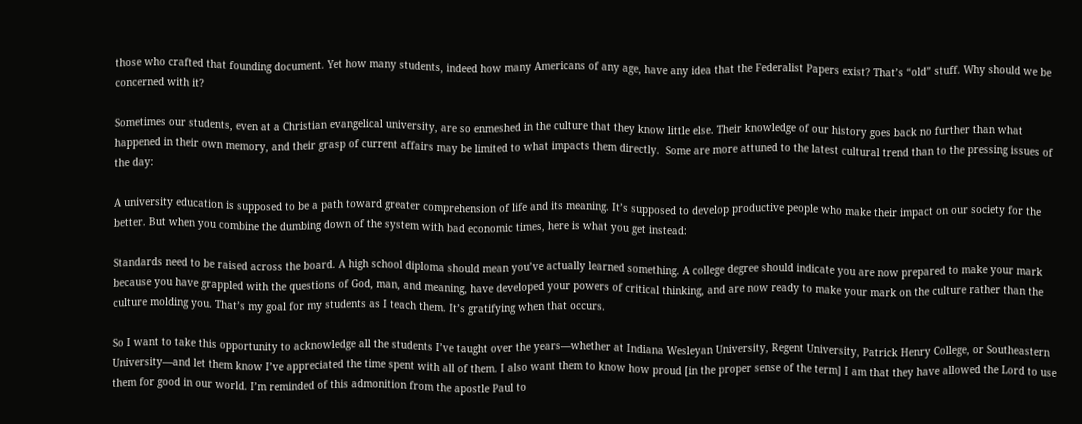those who crafted that founding document. Yet how many students, indeed how many Americans of any age, have any idea that the Federalist Papers exist? That’s “old” stuff. Why should we be concerned with it?

Sometimes our students, even at a Christian evangelical university, are so enmeshed in the culture that they know little else. Their knowledge of our history goes back no further than what happened in their own memory, and their grasp of current affairs may be limited to what impacts them directly.  Some are more attuned to the latest cultural trend than to the pressing issues of the day:

A university education is supposed to be a path toward greater comprehension of life and its meaning. It’s supposed to develop productive people who make their impact on our society for the better. But when you combine the dumbing down of the system with bad economic times, here is what you get instead:

Standards need to be raised across the board. A high school diploma should mean you’ve actually learned something. A college degree should indicate you are now prepared to make your mark because you have grappled with the questions of God, man, and meaning, have developed your powers of critical thinking, and are now ready to make your mark on the culture rather than the culture molding you. That’s my goal for my students as I teach them. It’s gratifying when that occurs.

So I want to take this opportunity to acknowledge all the students I’ve taught over the years—whether at Indiana Wesleyan University, Regent University, Patrick Henry College, or Southeastern University—and let them know I’ve appreciated the time spent with all of them. I also want them to know how proud [in the proper sense of the term] I am that they have allowed the Lord to use them for good in our world. I’m reminded of this admonition from the apostle Paul to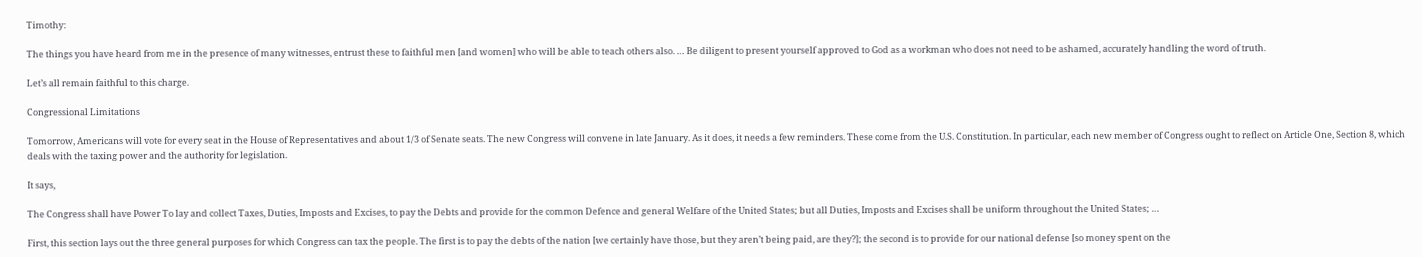Timothy:

The things you have heard from me in the presence of many witnesses, entrust these to faithful men [and women] who will be able to teach others also. … Be diligent to present yourself approved to God as a workman who does not need to be ashamed, accurately handling the word of truth.

Let’s all remain faithful to this charge.

Congressional Limitations

Tomorrow, Americans will vote for every seat in the House of Representatives and about 1/3 of Senate seats. The new Congress will convene in late January. As it does, it needs a few reminders. These come from the U.S. Constitution. In particular, each new member of Congress ought to reflect on Article One, Section 8, which deals with the taxing power and the authority for legislation.

It says,

The Congress shall have Power To lay and collect Taxes, Duties, Imposts and Excises, to pay the Debts and provide for the common Defence and general Welfare of the United States; but all Duties, Imposts and Excises shall be uniform throughout the United States; …

First, this section lays out the three general purposes for which Congress can tax the people. The first is to pay the debts of the nation [we certainly have those, but they aren’t being paid, are they?]; the second is to provide for our national defense [so money spent on the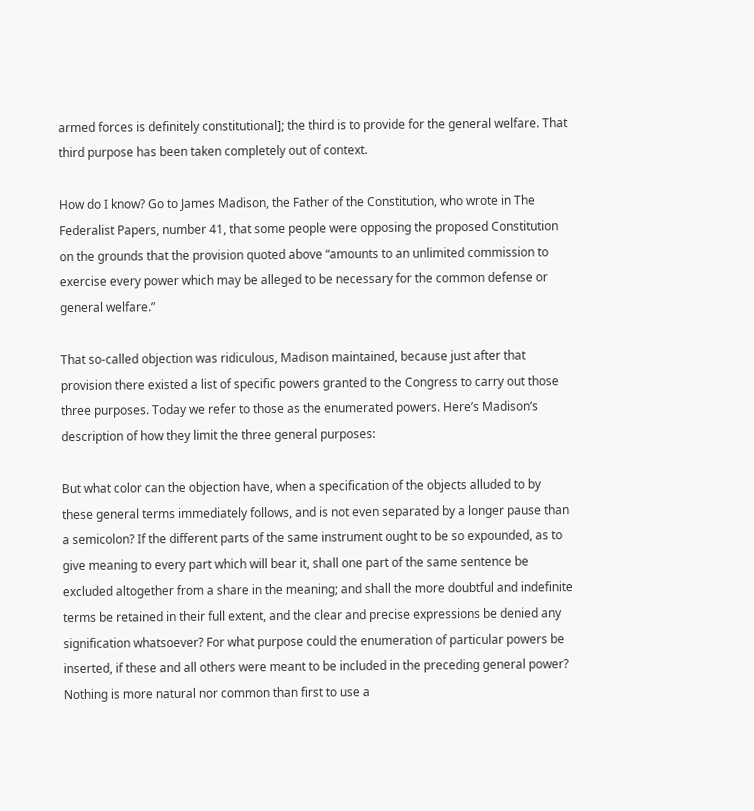armed forces is definitely constitutional]; the third is to provide for the general welfare. That third purpose has been taken completely out of context.

How do I know? Go to James Madison, the Father of the Constitution, who wrote in The Federalist Papers, number 41, that some people were opposing the proposed Constitution on the grounds that the provision quoted above “amounts to an unlimited commission to exercise every power which may be alleged to be necessary for the common defense or general welfare.”

That so-called objection was ridiculous, Madison maintained, because just after that provision there existed a list of specific powers granted to the Congress to carry out those three purposes. Today we refer to those as the enumerated powers. Here’s Madison’s description of how they limit the three general purposes:

But what color can the objection have, when a specification of the objects alluded to by these general terms immediately follows, and is not even separated by a longer pause than a semicolon? If the different parts of the same instrument ought to be so expounded, as to give meaning to every part which will bear it, shall one part of the same sentence be excluded altogether from a share in the meaning; and shall the more doubtful and indefinite terms be retained in their full extent, and the clear and precise expressions be denied any signification whatsoever? For what purpose could the enumeration of particular powers be inserted, if these and all others were meant to be included in the preceding general power? Nothing is more natural nor common than first to use a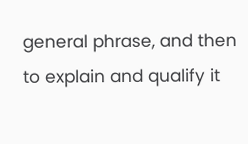general phrase, and then to explain and qualify it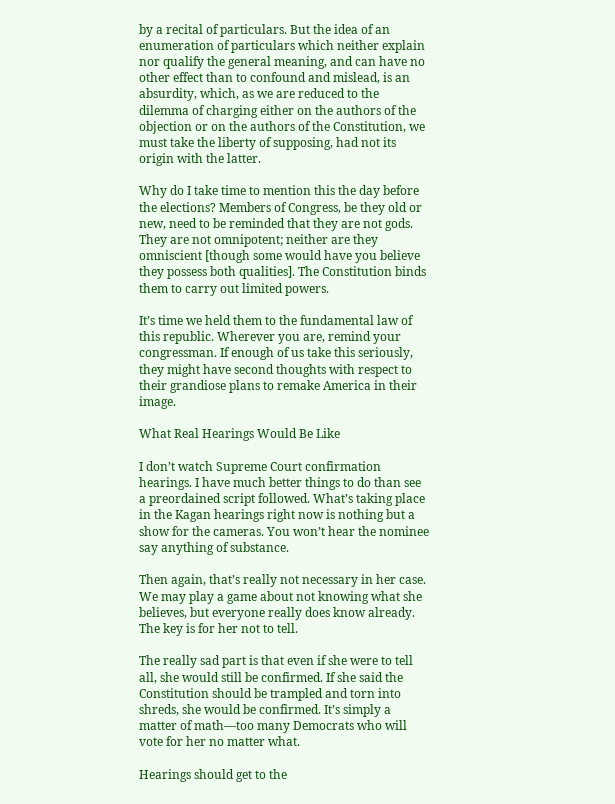by a recital of particulars. But the idea of an enumeration of particulars which neither explain nor qualify the general meaning, and can have no other effect than to confound and mislead, is an absurdity, which, as we are reduced to the dilemma of charging either on the authors of the objection or on the authors of the Constitution, we must take the liberty of supposing, had not its origin with the latter.

Why do I take time to mention this the day before the elections? Members of Congress, be they old or new, need to be reminded that they are not gods. They are not omnipotent; neither are they omniscient [though some would have you believe they possess both qualities]. The Constitution binds them to carry out limited powers.

It’s time we held them to the fundamental law of this republic. Wherever you are, remind your congressman. If enough of us take this seriously, they might have second thoughts with respect to their grandiose plans to remake America in their image.

What Real Hearings Would Be Like

I don’t watch Supreme Court confirmation hearings. I have much better things to do than see a preordained script followed. What’s taking place in the Kagan hearings right now is nothing but a show for the cameras. You won’t hear the nominee say anything of substance.

Then again, that’s really not necessary in her case. We may play a game about not knowing what she believes, but everyone really does know already. The key is for her not to tell.

The really sad part is that even if she were to tell all, she would still be confirmed. If she said the Constitution should be trampled and torn into shreds, she would be confirmed. It’s simply a matter of math—too many Democrats who will vote for her no matter what.

Hearings should get to the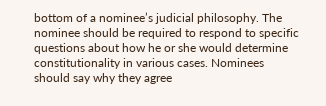bottom of a nominee’s judicial philosophy. The nominee should be required to respond to specific questions about how he or she would determine constitutionality in various cases. Nominees should say why they agree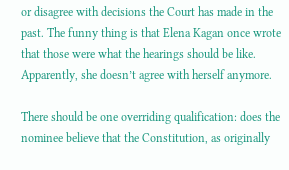or disagree with decisions the Court has made in the past. The funny thing is that Elena Kagan once wrote that those were what the hearings should be like. Apparently, she doesn’t agree with herself anymore.

There should be one overriding qualification: does the nominee believe that the Constitution, as originally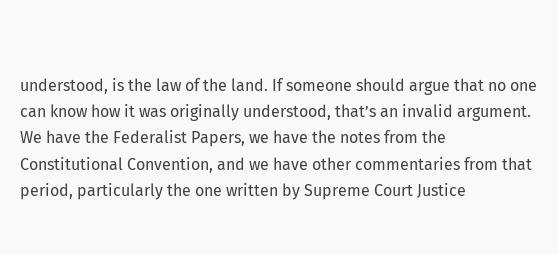understood, is the law of the land. If someone should argue that no one can know how it was originally understood, that’s an invalid argument. We have the Federalist Papers, we have the notes from the Constitutional Convention, and we have other commentaries from that period, particularly the one written by Supreme Court Justice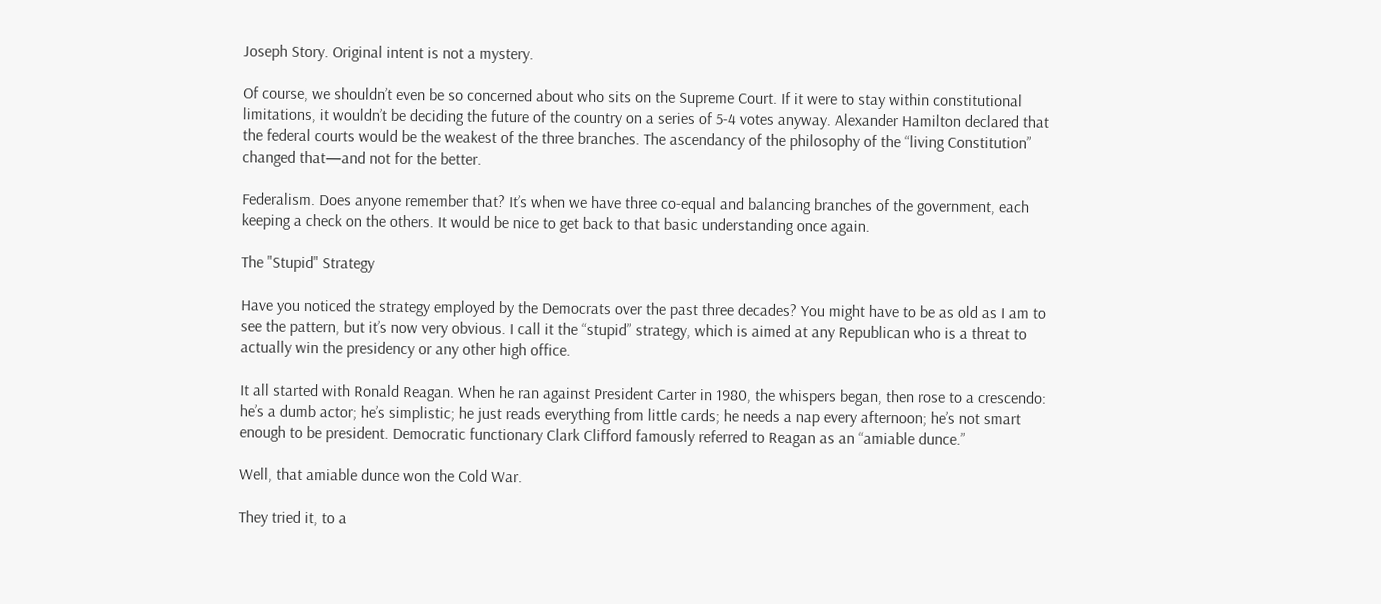Joseph Story. Original intent is not a mystery.

Of course, we shouldn’t even be so concerned about who sits on the Supreme Court. If it were to stay within constitutional limitations, it wouldn’t be deciding the future of the country on a series of 5-4 votes anyway. Alexander Hamilton declared that the federal courts would be the weakest of the three branches. The ascendancy of the philosophy of the “living Constitution” changed that—and not for the better.

Federalism. Does anyone remember that? It’s when we have three co-equal and balancing branches of the government, each keeping a check on the others. It would be nice to get back to that basic understanding once again.

The "Stupid" Strategy

Have you noticed the strategy employed by the Democrats over the past three decades? You might have to be as old as I am to see the pattern, but it’s now very obvious. I call it the “stupid” strategy, which is aimed at any Republican who is a threat to actually win the presidency or any other high office.

It all started with Ronald Reagan. When he ran against President Carter in 1980, the whispers began, then rose to a crescendo: he’s a dumb actor; he’s simplistic; he just reads everything from little cards; he needs a nap every afternoon; he’s not smart enough to be president. Democratic functionary Clark Clifford famously referred to Reagan as an “amiable dunce.”

Well, that amiable dunce won the Cold War.

They tried it, to a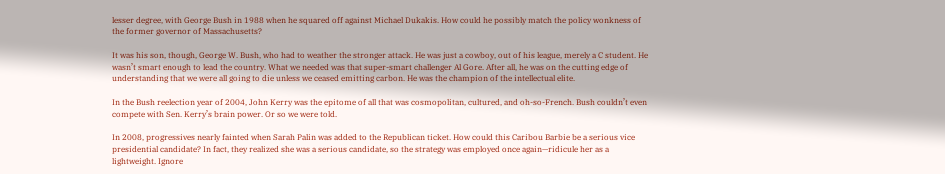lesser degree, with George Bush in 1988 when he squared off against Michael Dukakis. How could he possibly match the policy wonkness of the former governor of Massachusetts?

It was his son, though, George W. Bush, who had to weather the stronger attack. He was just a cowboy, out of his league, merely a C student. He wasn’t smart enough to lead the country. What we needed was that super-smart challenger Al Gore. After all, he was on the cutting edge of understanding that we were all going to die unless we ceased emitting carbon. He was the champion of the intellectual elite.

In the Bush reelection year of 2004, John Kerry was the epitome of all that was cosmopolitan, cultured, and oh-so-French. Bush couldn’t even compete with Sen. Kerry’s brain power. Or so we were told.

In 2008, progressives nearly fainted when Sarah Palin was added to the Republican ticket. How could this Caribou Barbie be a serious vice presidential candidate? In fact, they realized she was a serious candidate, so the strategy was employed once again—ridicule her as a lightweight. Ignore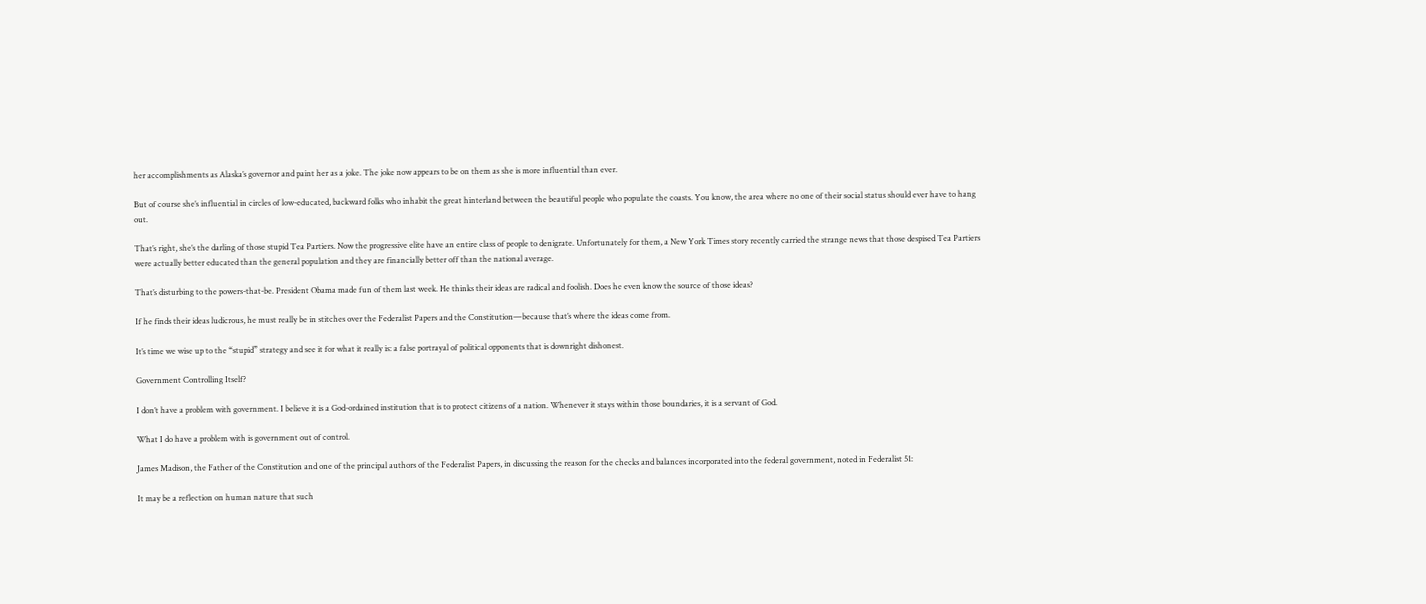her accomplishments as Alaska’s governor and paint her as a joke. The joke now appears to be on them as she is more influential than ever.

But of course she’s influential in circles of low-educated, backward folks who inhabit the great hinterland between the beautiful people who populate the coasts. You know, the area where no one of their social status should ever have to hang out.

That’s right, she’s the darling of those stupid Tea Partiers. Now the progressive elite have an entire class of people to denigrate. Unfortunately for them, a New York Times story recently carried the strange news that those despised Tea Partiers were actually better educated than the general population and they are financially better off than the national average.

That’s disturbing to the powers-that-be. President Obama made fun of them last week. He thinks their ideas are radical and foolish. Does he even know the source of those ideas?

If he finds their ideas ludicrous, he must really be in stitches over the Federalist Papers and the Constitution—because that’s where the ideas come from.

It’s time we wise up to the “stupid” strategy and see it for what it really is: a false portrayal of political opponents that is downright dishonest.

Government Controlling Itself?

I don’t have a problem with government. I believe it is a God-ordained institution that is to protect citizens of a nation. Whenever it stays within those boundaries, it is a servant of God.

What I do have a problem with is government out of control.

James Madison, the Father of the Constitution and one of the principal authors of the Federalist Papers, in discussing the reason for the checks and balances incorporated into the federal government, noted in Federalist 51:

It may be a reflection on human nature that such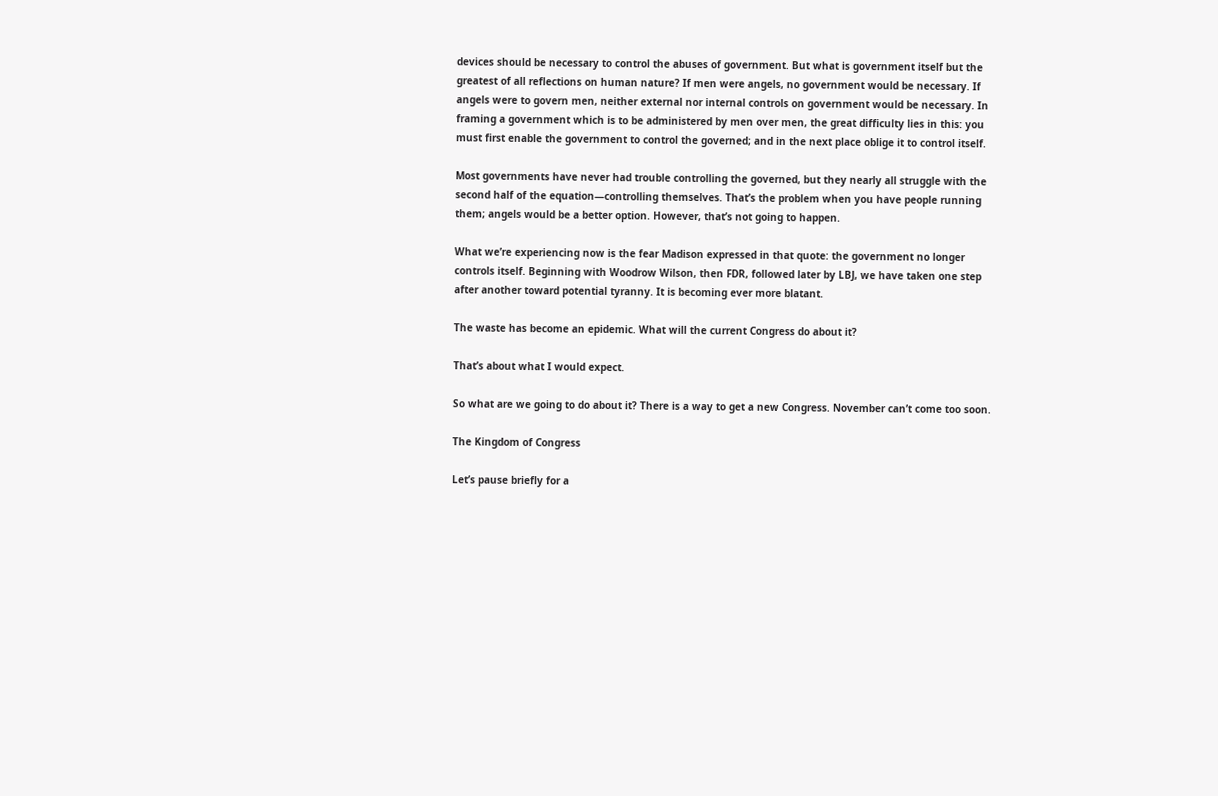devices should be necessary to control the abuses of government. But what is government itself but the greatest of all reflections on human nature? If men were angels, no government would be necessary. If angels were to govern men, neither external nor internal controls on government would be necessary. In framing a government which is to be administered by men over men, the great difficulty lies in this: you must first enable the government to control the governed; and in the next place oblige it to control itself.

Most governments have never had trouble controlling the governed, but they nearly all struggle with the second half of the equation—controlling themselves. That’s the problem when you have people running them; angels would be a better option. However, that’s not going to happen.

What we’re experiencing now is the fear Madison expressed in that quote: the government no longer controls itself. Beginning with Woodrow Wilson, then FDR, followed later by LBJ, we have taken one step after another toward potential tyranny. It is becoming ever more blatant.

The waste has become an epidemic. What will the current Congress do about it?

That’s about what I would expect.

So what are we going to do about it? There is a way to get a new Congress. November can’t come too soon.

The Kingdom of Congress

Let’s pause briefly for a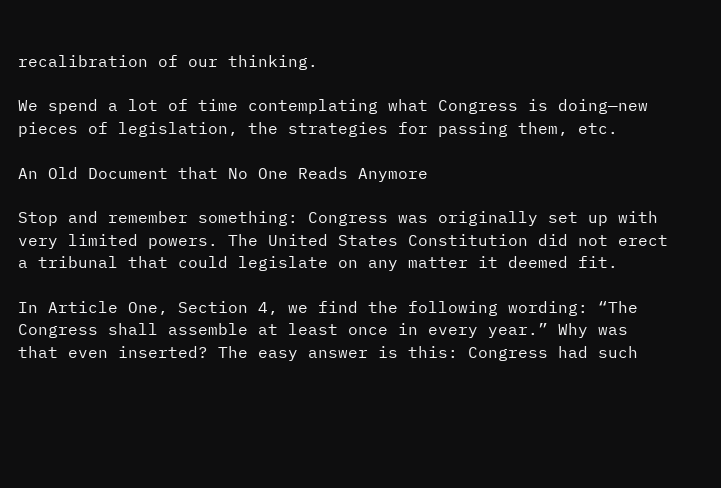recalibration of our thinking.

We spend a lot of time contemplating what Congress is doing—new pieces of legislation, the strategies for passing them, etc.

An Old Document that No One Reads Anymore

Stop and remember something: Congress was originally set up with very limited powers. The United States Constitution did not erect a tribunal that could legislate on any matter it deemed fit.

In Article One, Section 4, we find the following wording: “The Congress shall assemble at least once in every year.” Why was that even inserted? The easy answer is this: Congress had such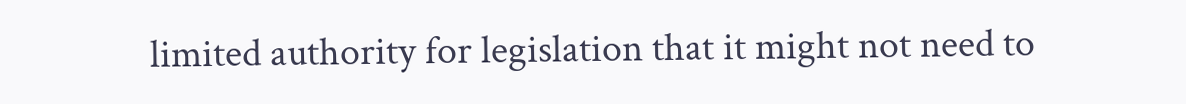limited authority for legislation that it might not need to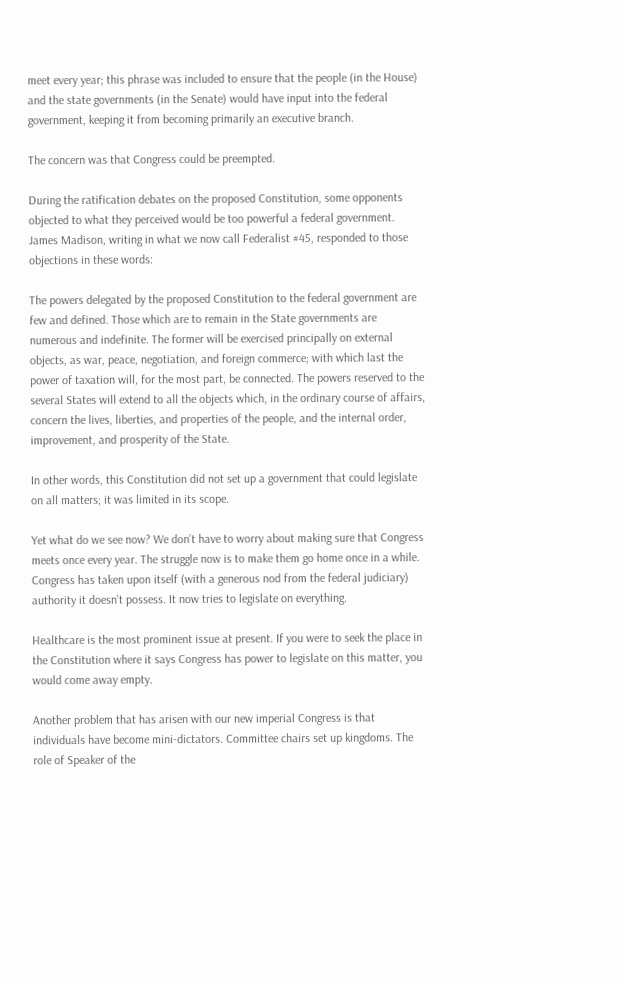meet every year; this phrase was included to ensure that the people (in the House) and the state governments (in the Senate) would have input into the federal government, keeping it from becoming primarily an executive branch.

The concern was that Congress could be preempted.

During the ratification debates on the proposed Constitution, some opponents objected to what they perceived would be too powerful a federal government. James Madison, writing in what we now call Federalist #45, responded to those objections in these words:

The powers delegated by the proposed Constitution to the federal government are few and defined. Those which are to remain in the State governments are numerous and indefinite. The former will be exercised principally on external objects, as war, peace, negotiation, and foreign commerce; with which last the power of taxation will, for the most part, be connected. The powers reserved to the several States will extend to all the objects which, in the ordinary course of affairs, concern the lives, liberties, and properties of the people, and the internal order, improvement, and prosperity of the State.

In other words, this Constitution did not set up a government that could legislate on all matters; it was limited in its scope.

Yet what do we see now? We don’t have to worry about making sure that Congress meets once every year. The struggle now is to make them go home once in a while. Congress has taken upon itself (with a generous nod from the federal judiciary) authority it doesn’t possess. It now tries to legislate on everything.

Healthcare is the most prominent issue at present. If you were to seek the place in the Constitution where it says Congress has power to legislate on this matter, you would come away empty.

Another problem that has arisen with our new imperial Congress is that individuals have become mini-dictators. Committee chairs set up kingdoms. The role of Speaker of the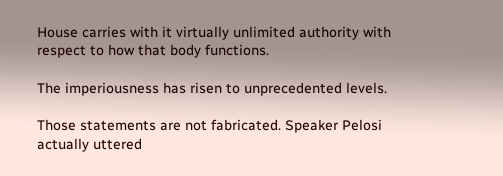House carries with it virtually unlimited authority with respect to how that body functions.

The imperiousness has risen to unprecedented levels.

Those statements are not fabricated. Speaker Pelosi actually uttered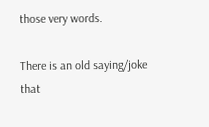those very words.

There is an old saying/joke that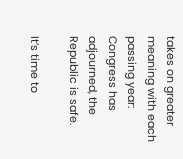takes on greater meaning with each passing year: Congress has adjourned, the Republic is safe.

It’s time to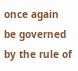once again be governed by the rule of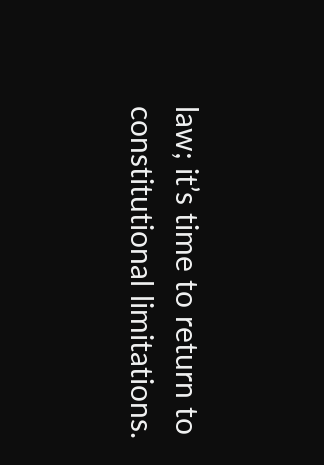law; it’s time to return to constitutional limitations.